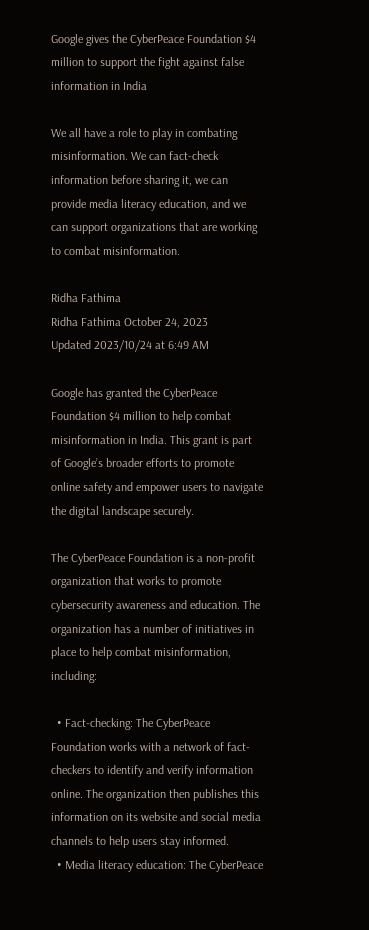Google gives the CyberPeace Foundation $4 million to support the fight against false information in India

We all have a role to play in combating misinformation. We can fact-check information before sharing it, we can provide media literacy education, and we can support organizations that are working to combat misinformation.

Ridha Fathima
Ridha Fathima October 24, 2023
Updated 2023/10/24 at 6:49 AM

Google has granted the CyberPeace Foundation $4 million to help combat misinformation in India. This grant is part of Google’s broader efforts to promote online safety and empower users to navigate the digital landscape securely.

The CyberPeace Foundation is a non-profit organization that works to promote cybersecurity awareness and education. The organization has a number of initiatives in place to help combat misinformation, including:

  • Fact-checking: The CyberPeace Foundation works with a network of fact-checkers to identify and verify information online. The organization then publishes this information on its website and social media channels to help users stay informed.
  • Media literacy education: The CyberPeace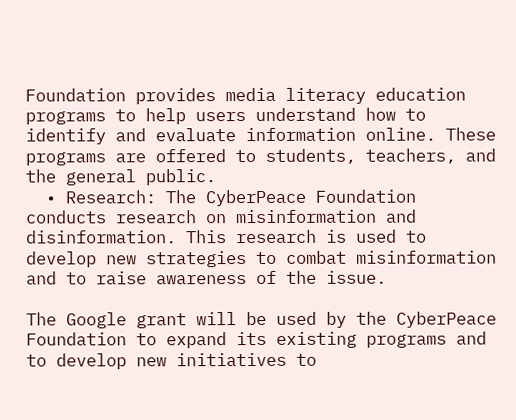Foundation provides media literacy education programs to help users understand how to identify and evaluate information online. These programs are offered to students, teachers, and the general public.
  • Research: The CyberPeace Foundation conducts research on misinformation and disinformation. This research is used to develop new strategies to combat misinformation and to raise awareness of the issue.

The Google grant will be used by the CyberPeace Foundation to expand its existing programs and to develop new initiatives to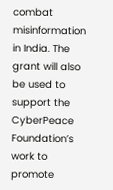combat misinformation in India. The grant will also be used to support the CyberPeace Foundation’s work to promote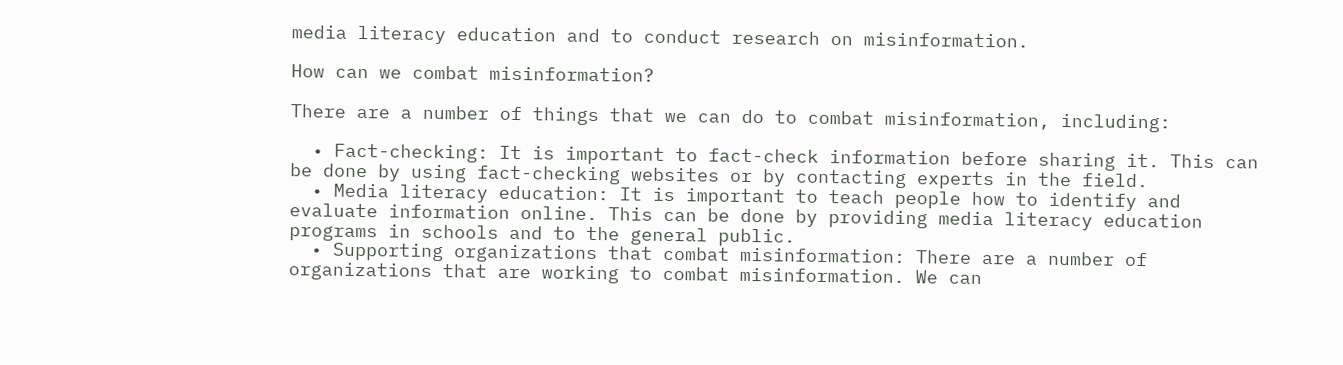media literacy education and to conduct research on misinformation.

How can we combat misinformation?

There are a number of things that we can do to combat misinformation, including:

  • Fact-checking: It is important to fact-check information before sharing it. This can be done by using fact-checking websites or by contacting experts in the field.
  • Media literacy education: It is important to teach people how to identify and evaluate information online. This can be done by providing media literacy education programs in schools and to the general public.
  • Supporting organizations that combat misinformation: There are a number of organizations that are working to combat misinformation. We can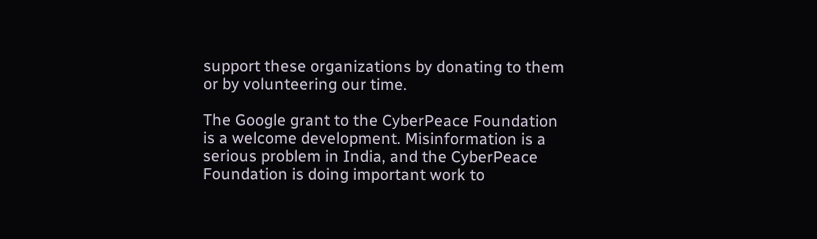support these organizations by donating to them or by volunteering our time.

The Google grant to the CyberPeace Foundation is a welcome development. Misinformation is a serious problem in India, and the CyberPeace Foundation is doing important work to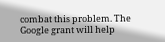combat this problem. The Google grant will help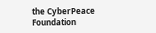the CyberPeace Foundation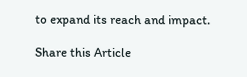to expand its reach and impact.

Share this Article